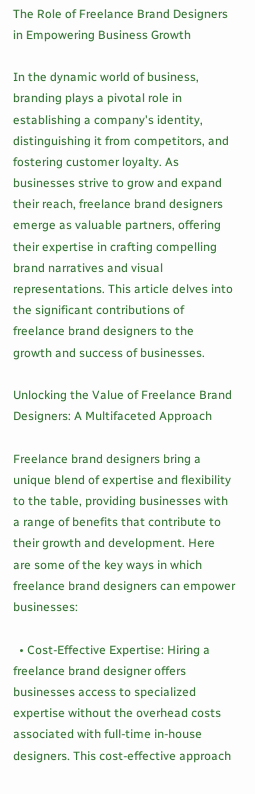The Role of Freelance Brand Designers in Empowering Business Growth

In the dynamic world of business, branding plays a pivotal role in establishing a company's identity, distinguishing it from competitors, and fostering customer loyalty. As businesses strive to grow and expand their reach, freelance brand designers emerge as valuable partners, offering their expertise in crafting compelling brand narratives and visual representations. This article delves into the significant contributions of freelance brand designers to the growth and success of businesses.

Unlocking the Value of Freelance Brand Designers: A Multifaceted Approach

Freelance brand designers bring a unique blend of expertise and flexibility to the table, providing businesses with a range of benefits that contribute to their growth and development. Here are some of the key ways in which freelance brand designers can empower businesses:

  • Cost-Effective Expertise: Hiring a freelance brand designer offers businesses access to specialized expertise without the overhead costs associated with full-time in-house designers. This cost-effective approach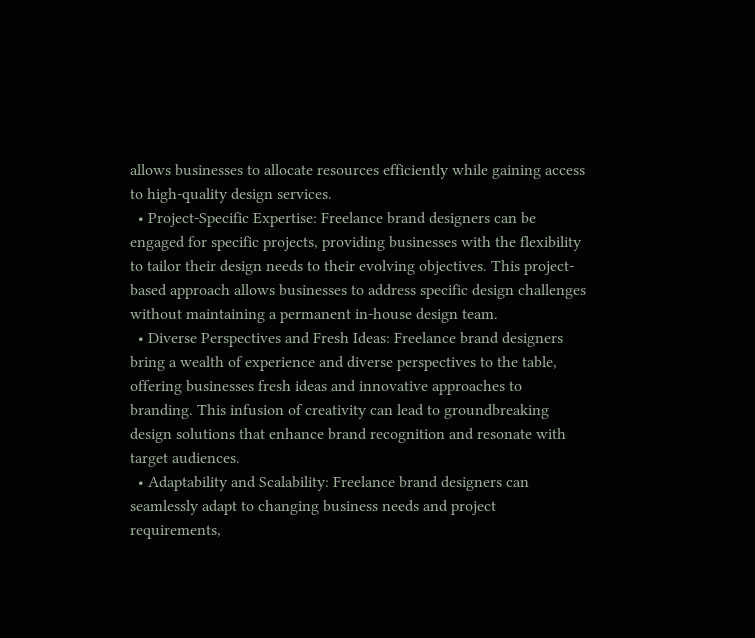allows businesses to allocate resources efficiently while gaining access to high-quality design services.
  • Project-Specific Expertise: Freelance brand designers can be engaged for specific projects, providing businesses with the flexibility to tailor their design needs to their evolving objectives. This project-based approach allows businesses to address specific design challenges without maintaining a permanent in-house design team.
  • Diverse Perspectives and Fresh Ideas: Freelance brand designers bring a wealth of experience and diverse perspectives to the table, offering businesses fresh ideas and innovative approaches to branding. This infusion of creativity can lead to groundbreaking design solutions that enhance brand recognition and resonate with target audiences.
  • Adaptability and Scalability: Freelance brand designers can seamlessly adapt to changing business needs and project requirements,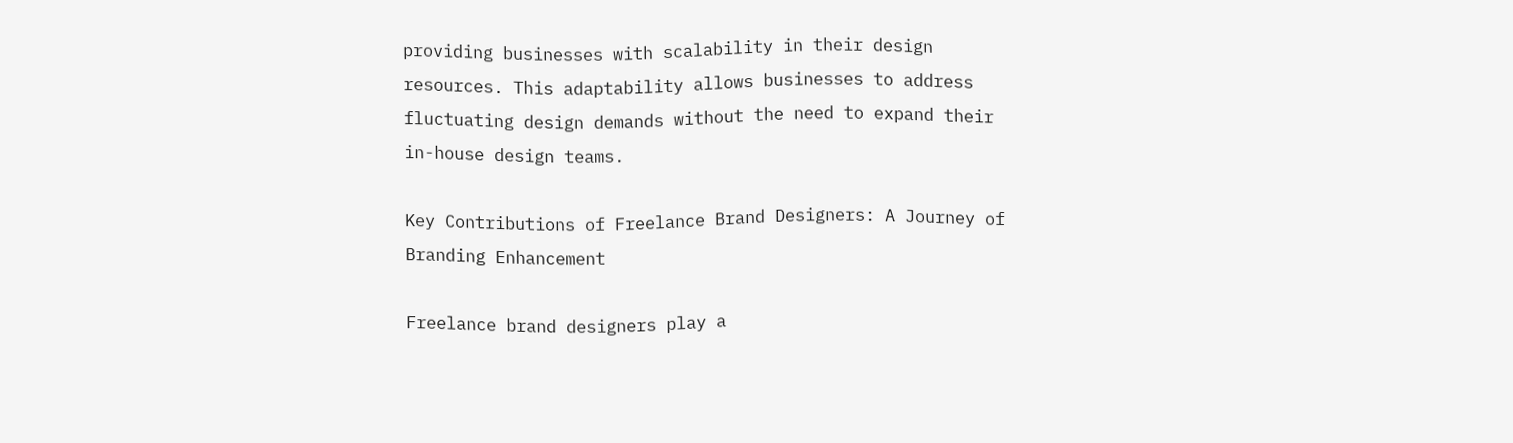providing businesses with scalability in their design resources. This adaptability allows businesses to address fluctuating design demands without the need to expand their in-house design teams.

Key Contributions of Freelance Brand Designers: A Journey of Branding Enhancement

Freelance brand designers play a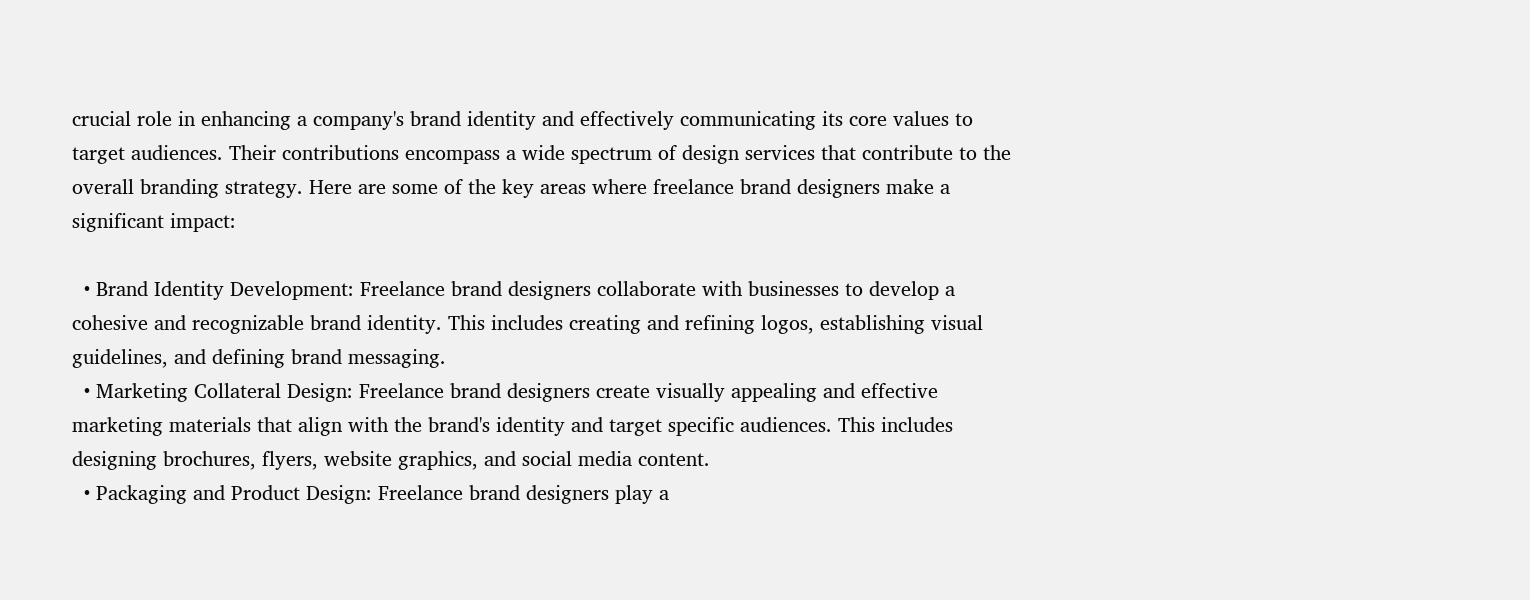crucial role in enhancing a company's brand identity and effectively communicating its core values to target audiences. Their contributions encompass a wide spectrum of design services that contribute to the overall branding strategy. Here are some of the key areas where freelance brand designers make a significant impact:

  • Brand Identity Development: Freelance brand designers collaborate with businesses to develop a cohesive and recognizable brand identity. This includes creating and refining logos, establishing visual guidelines, and defining brand messaging.
  • Marketing Collateral Design: Freelance brand designers create visually appealing and effective marketing materials that align with the brand's identity and target specific audiences. This includes designing brochures, flyers, website graphics, and social media content.
  • Packaging and Product Design: Freelance brand designers play a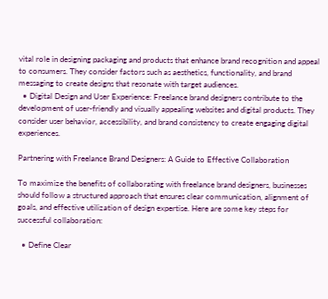vital role in designing packaging and products that enhance brand recognition and appeal to consumers. They consider factors such as aesthetics, functionality, and brand messaging to create designs that resonate with target audiences.
  • Digital Design and User Experience: Freelance brand designers contribute to the development of user-friendly and visually appealing websites and digital products. They consider user behavior, accessibility, and brand consistency to create engaging digital experiences.

Partnering with Freelance Brand Designers: A Guide to Effective Collaboration

To maximize the benefits of collaborating with freelance brand designers, businesses should follow a structured approach that ensures clear communication, alignment of goals, and effective utilization of design expertise. Here are some key steps for successful collaboration:

  • Define Clear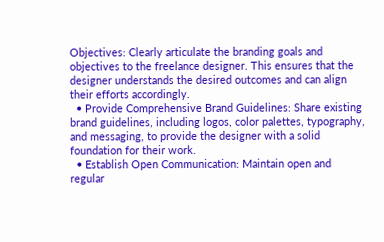Objectives: Clearly articulate the branding goals and objectives to the freelance designer. This ensures that the designer understands the desired outcomes and can align their efforts accordingly.
  • Provide Comprehensive Brand Guidelines: Share existing brand guidelines, including logos, color palettes, typography, and messaging, to provide the designer with a solid foundation for their work.
  • Establish Open Communication: Maintain open and regular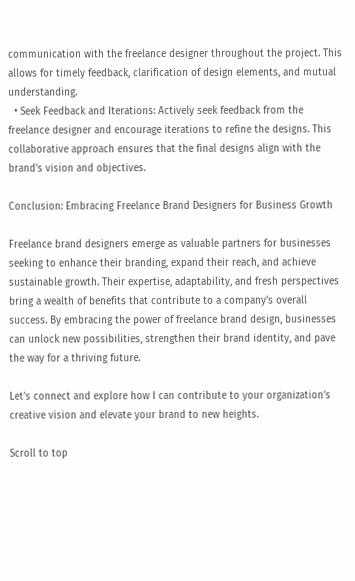communication with the freelance designer throughout the project. This allows for timely feedback, clarification of design elements, and mutual understanding.
  • Seek Feedback and Iterations: Actively seek feedback from the freelance designer and encourage iterations to refine the designs. This collaborative approach ensures that the final designs align with the brand's vision and objectives.

Conclusion: Embracing Freelance Brand Designers for Business Growth

Freelance brand designers emerge as valuable partners for businesses seeking to enhance their branding, expand their reach, and achieve sustainable growth. Their expertise, adaptability, and fresh perspectives bring a wealth of benefits that contribute to a company's overall success. By embracing the power of freelance brand design, businesses can unlock new possibilities, strengthen their brand identity, and pave the way for a thriving future.

Let’s connect and explore how I can contribute to your organization’s creative vision and elevate your brand to new heights.

Scroll to top